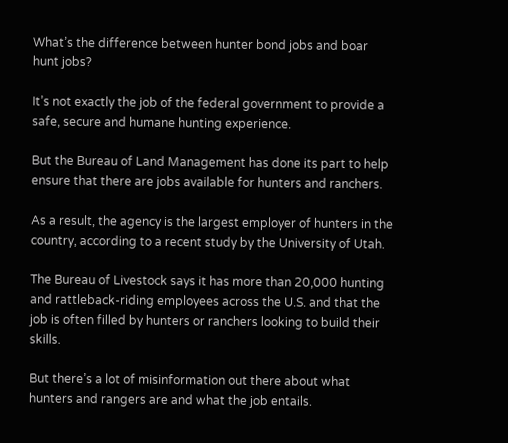What’s the difference between hunter bond jobs and boar hunt jobs?

It’s not exactly the job of the federal government to provide a safe, secure and humane hunting experience.

But the Bureau of Land Management has done its part to help ensure that there are jobs available for hunters and ranchers.

As a result, the agency is the largest employer of hunters in the country, according to a recent study by the University of Utah.

The Bureau of Livestock says it has more than 20,000 hunting and rattleback-riding employees across the U.S. and that the job is often filled by hunters or ranchers looking to build their skills.

But there’s a lot of misinformation out there about what hunters and rangers are and what the job entails.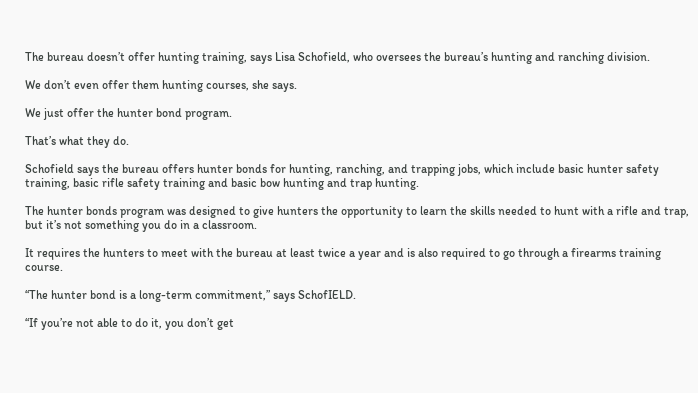The bureau doesn’t offer hunting training, says Lisa Schofield, who oversees the bureau’s hunting and ranching division.

We don’t even offer them hunting courses, she says.

We just offer the hunter bond program.

That’s what they do.

Schofield says the bureau offers hunter bonds for hunting, ranching, and trapping jobs, which include basic hunter safety training, basic rifle safety training and basic bow hunting and trap hunting.

The hunter bonds program was designed to give hunters the opportunity to learn the skills needed to hunt with a rifle and trap, but it’s not something you do in a classroom.

It requires the hunters to meet with the bureau at least twice a year and is also required to go through a firearms training course.

“The hunter bond is a long-term commitment,” says SchofIELD.

“If you’re not able to do it, you don’t get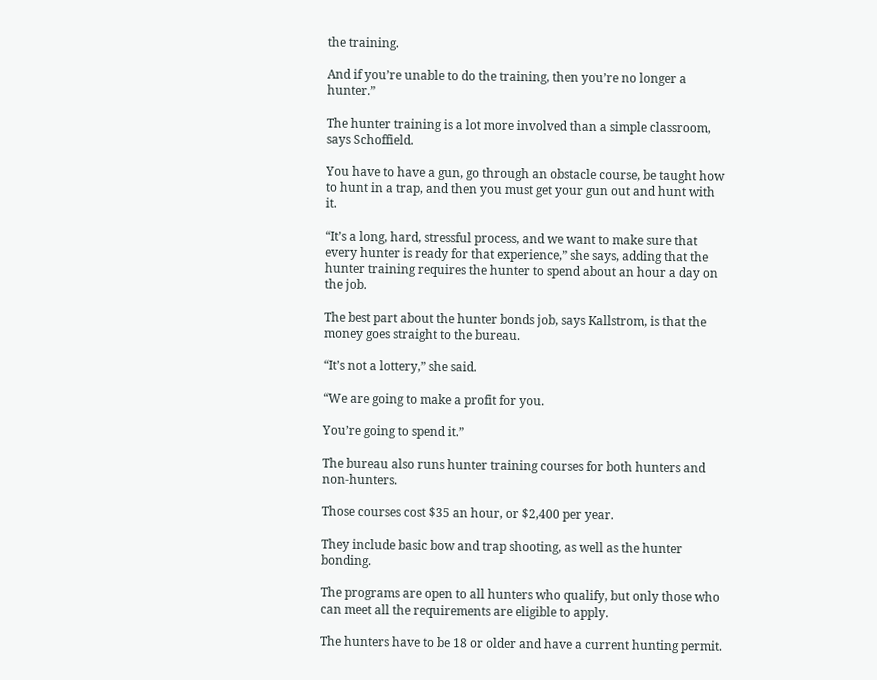the training.

And if you’re unable to do the training, then you’re no longer a hunter.”

The hunter training is a lot more involved than a simple classroom, says Schoffield.

You have to have a gun, go through an obstacle course, be taught how to hunt in a trap, and then you must get your gun out and hunt with it.

“It’s a long, hard, stressful process, and we want to make sure that every hunter is ready for that experience,” she says, adding that the hunter training requires the hunter to spend about an hour a day on the job.

The best part about the hunter bonds job, says Kallstrom, is that the money goes straight to the bureau.

“It’s not a lottery,” she said.

“We are going to make a profit for you.

You’re going to spend it.”

The bureau also runs hunter training courses for both hunters and non-hunters.

Those courses cost $35 an hour, or $2,400 per year.

They include basic bow and trap shooting, as well as the hunter bonding.

The programs are open to all hunters who qualify, but only those who can meet all the requirements are eligible to apply.

The hunters have to be 18 or older and have a current hunting permit.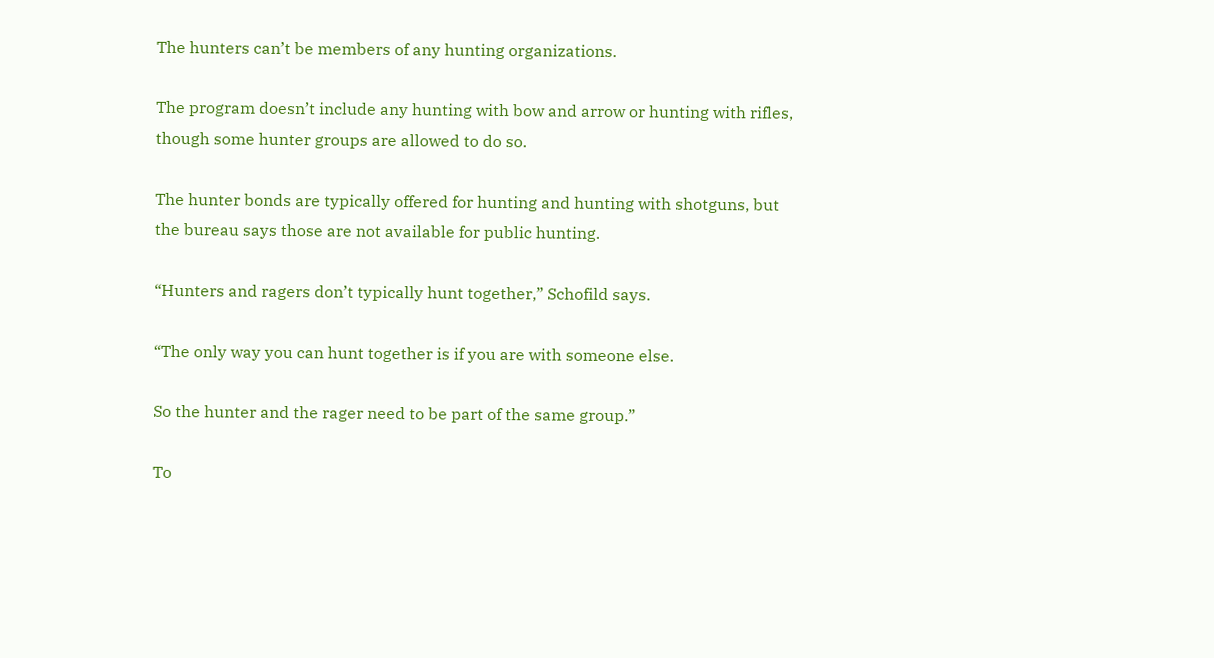The hunters can’t be members of any hunting organizations.

The program doesn’t include any hunting with bow and arrow or hunting with rifles, though some hunter groups are allowed to do so.

The hunter bonds are typically offered for hunting and hunting with shotguns, but the bureau says those are not available for public hunting.

“Hunters and ragers don’t typically hunt together,” Schofild says.

“The only way you can hunt together is if you are with someone else.

So the hunter and the rager need to be part of the same group.”

To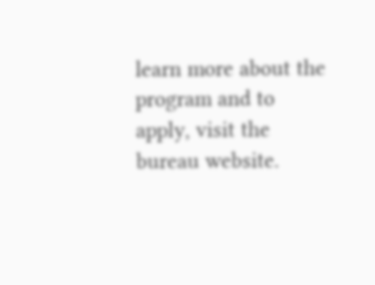learn more about the program and to apply, visit the bureau website.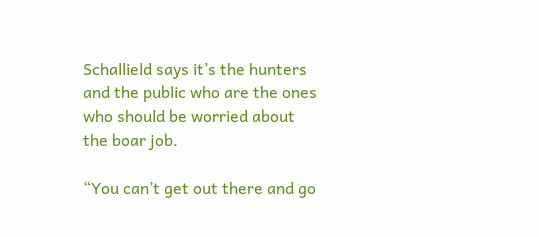Schallield says it’s the hunters and the public who are the ones who should be worried about the boar job.

“You can’t get out there and go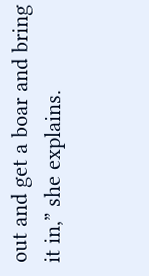out and get a boar and bring it in,” she explains.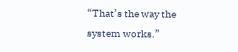“That’s the way the system works.”